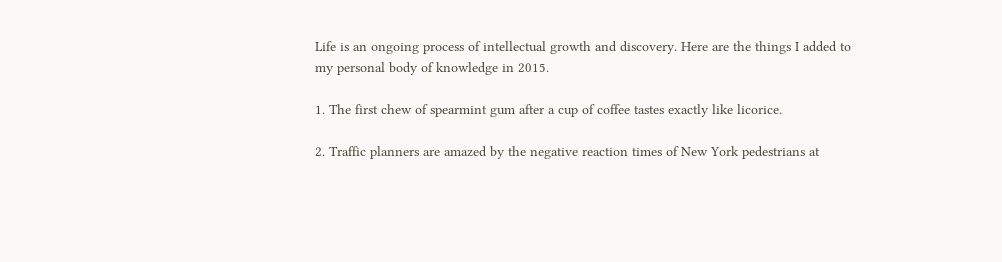Life is an ongoing process of intellectual growth and discovery. Here are the things I added to my personal body of knowledge in 2015.

1. The first chew of spearmint gum after a cup of coffee tastes exactly like licorice.

2. Traffic planners are amazed by the negative reaction times of New York pedestrians at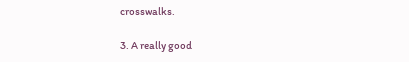crosswalks.

3. A really good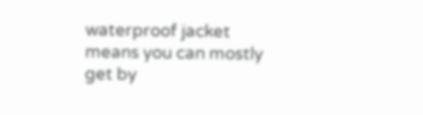waterproof jacket means you can mostly get by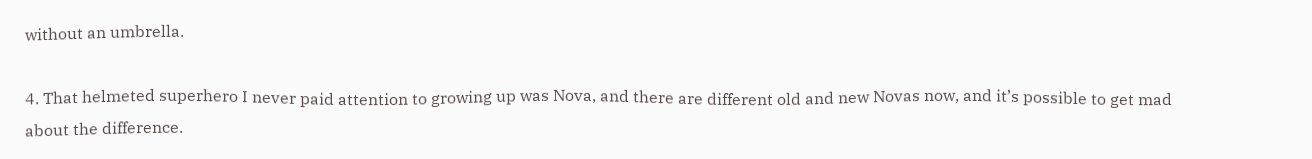without an umbrella.

4. That helmeted superhero I never paid attention to growing up was Nova, and there are different old and new Novas now, and it’s possible to get mad about the difference.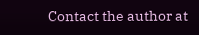Contact the author at